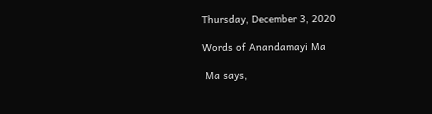Thursday, December 3, 2020

Words of Anandamayi Ma

 Ma says,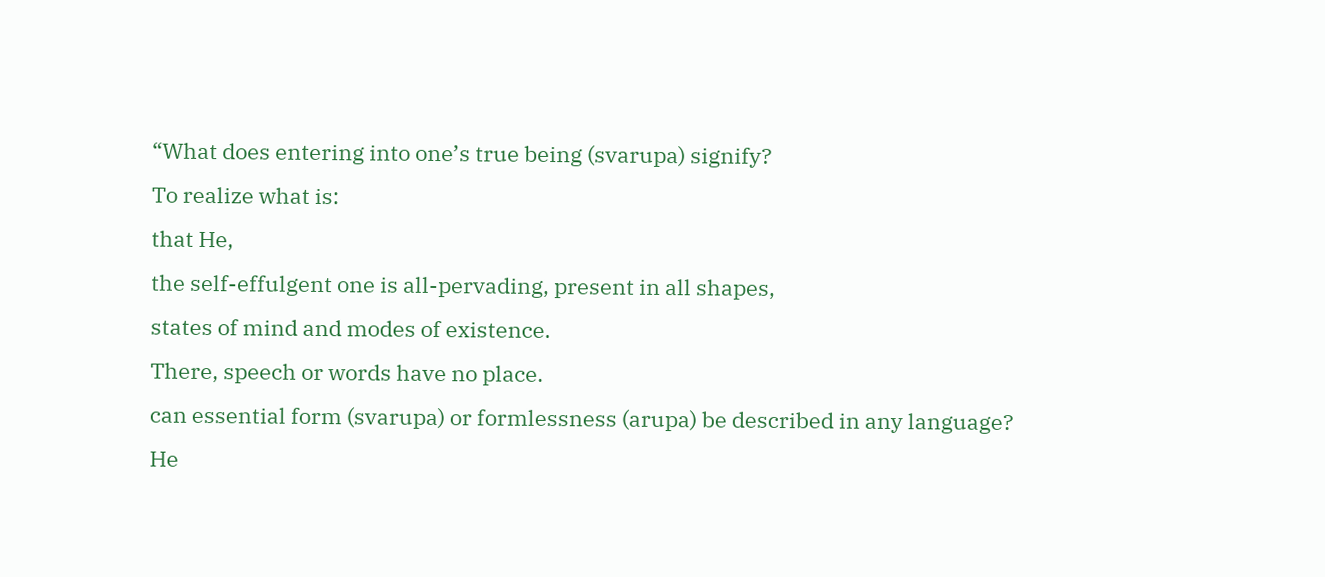“What does entering into one’s true being (svarupa) signify?
To realize what is:
that He,
the self-effulgent one is all-pervading, present in all shapes,
states of mind and modes of existence.
There, speech or words have no place.
can essential form (svarupa) or formlessness (arupa) be described in any language?
He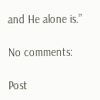and He alone is.”

No comments:

Post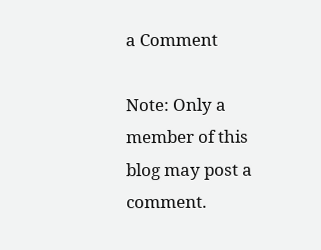a Comment

Note: Only a member of this blog may post a comment.